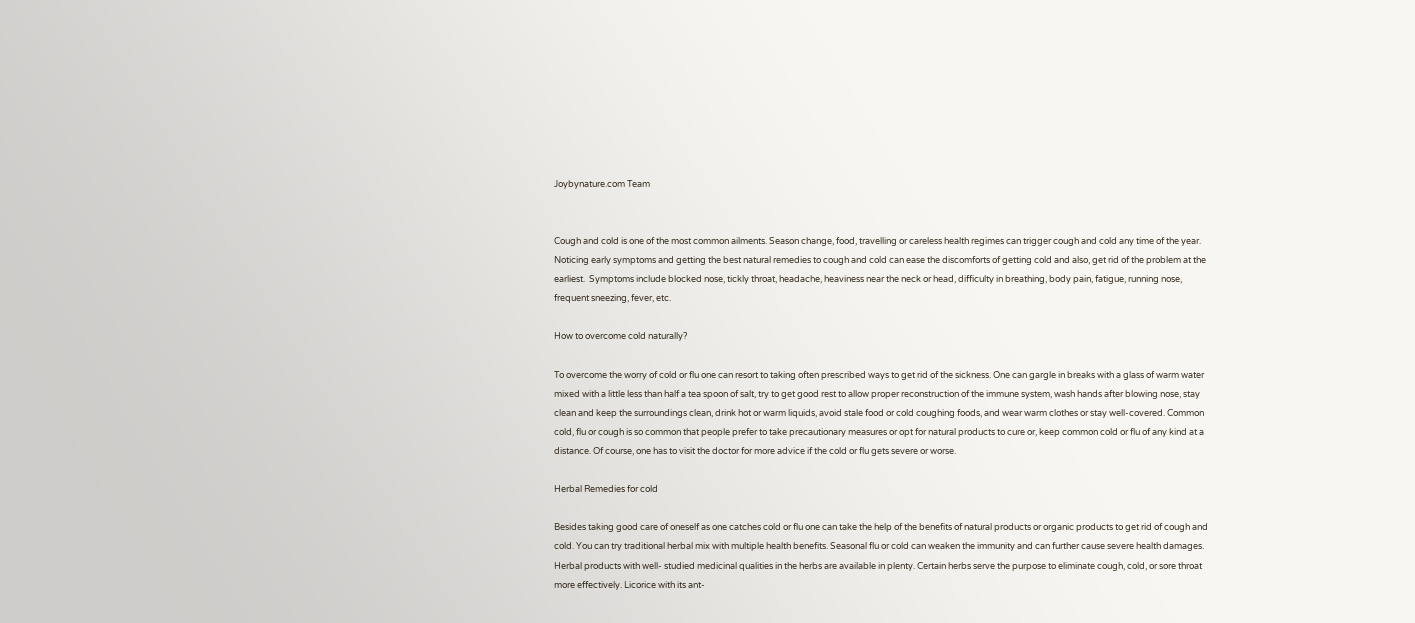Joybynature.com Team


Cough and cold is one of the most common ailments. Season change, food, travelling or careless health regimes can trigger cough and cold any time of the year. Noticing early symptoms and getting the best natural remedies to cough and cold can ease the discomforts of getting cold and also, get rid of the problem at the earliest.  Symptoms include blocked nose, tickly throat, headache, heaviness near the neck or head, difficulty in breathing, body pain, fatigue, running nose, frequent sneezing, fever, etc.

How to overcome cold naturally?

To overcome the worry of cold or flu one can resort to taking often prescribed ways to get rid of the sickness. One can gargle in breaks with a glass of warm water mixed with a little less than half a tea spoon of salt, try to get good rest to allow proper reconstruction of the immune system, wash hands after blowing nose, stay clean and keep the surroundings clean, drink hot or warm liquids, avoid stale food or cold coughing foods, and wear warm clothes or stay well-covered. Common cold, flu or cough is so common that people prefer to take precautionary measures or opt for natural products to cure or, keep common cold or flu of any kind at a distance. Of course, one has to visit the doctor for more advice if the cold or flu gets severe or worse.

Herbal Remedies for cold

Besides taking good care of oneself as one catches cold or flu one can take the help of the benefits of natural products or organic products to get rid of cough and cold. You can try traditional herbal mix with multiple health benefits. Seasonal flu or cold can weaken the immunity and can further cause severe health damages. Herbal products with well- studied medicinal qualities in the herbs are available in plenty. Certain herbs serve the purpose to eliminate cough, cold, or sore throat more effectively. Licorice with its ant-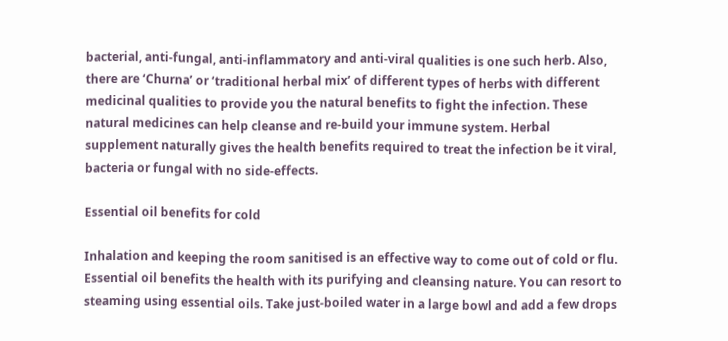bacterial, anti-fungal, anti-inflammatory and anti-viral qualities is one such herb. Also, there are ‘Churna’ or ‘traditional herbal mix’ of different types of herbs with different medicinal qualities to provide you the natural benefits to fight the infection. These natural medicines can help cleanse and re-build your immune system. Herbal supplement naturally gives the health benefits required to treat the infection be it viral, bacteria or fungal with no side-effects.

Essential oil benefits for cold

Inhalation and keeping the room sanitised is an effective way to come out of cold or flu. Essential oil benefits the health with its purifying and cleansing nature. You can resort to steaming using essential oils. Take just-boiled water in a large bowl and add a few drops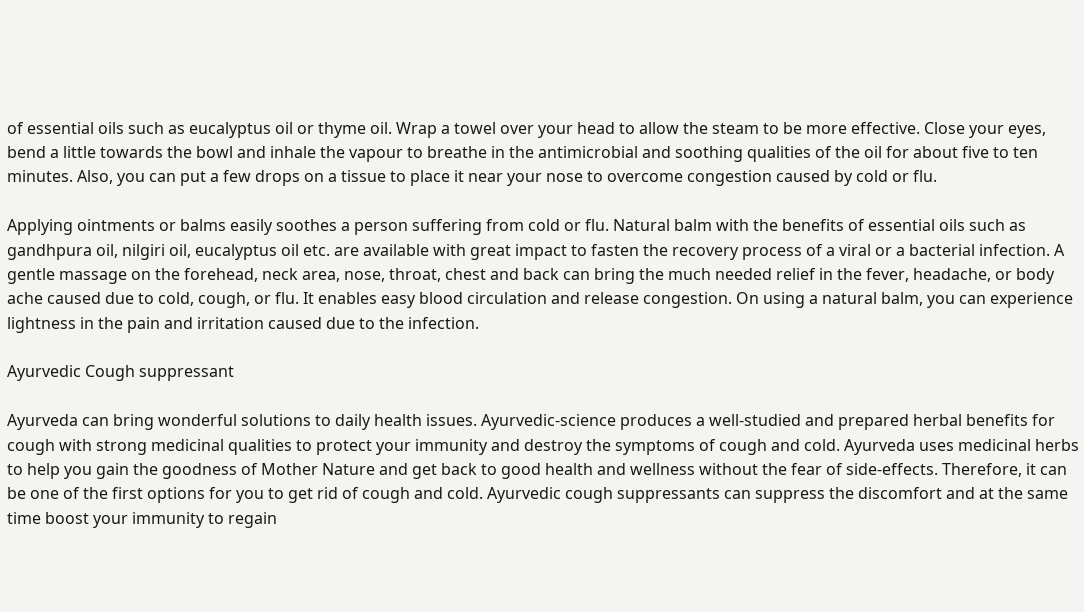of essential oils such as eucalyptus oil or thyme oil. Wrap a towel over your head to allow the steam to be more effective. Close your eyes, bend a little towards the bowl and inhale the vapour to breathe in the antimicrobial and soothing qualities of the oil for about five to ten minutes. Also, you can put a few drops on a tissue to place it near your nose to overcome congestion caused by cold or flu.

Applying ointments or balms easily soothes a person suffering from cold or flu. Natural balm with the benefits of essential oils such as gandhpura oil, nilgiri oil, eucalyptus oil etc. are available with great impact to fasten the recovery process of a viral or a bacterial infection. A gentle massage on the forehead, neck area, nose, throat, chest and back can bring the much needed relief in the fever, headache, or body ache caused due to cold, cough, or flu. It enables easy blood circulation and release congestion. On using a natural balm, you can experience lightness in the pain and irritation caused due to the infection.

Ayurvedic Cough suppressant

Ayurveda can bring wonderful solutions to daily health issues. Ayurvedic-science produces a well-studied and prepared herbal benefits for cough with strong medicinal qualities to protect your immunity and destroy the symptoms of cough and cold. Ayurveda uses medicinal herbs to help you gain the goodness of Mother Nature and get back to good health and wellness without the fear of side-effects. Therefore, it can be one of the first options for you to get rid of cough and cold. Ayurvedic cough suppressants can suppress the discomfort and at the same time boost your immunity to regain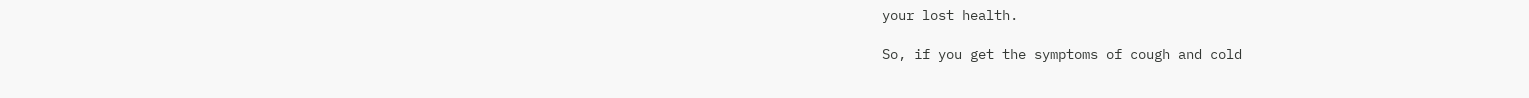your lost health.

So, if you get the symptoms of cough and cold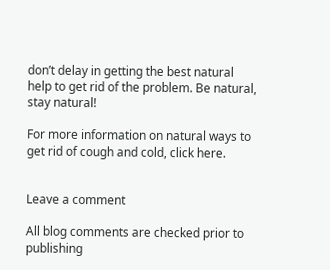don’t delay in getting the best natural help to get rid of the problem. Be natural, stay natural!

For more information on natural ways to get rid of cough and cold, click here.


Leave a comment

All blog comments are checked prior to publishing